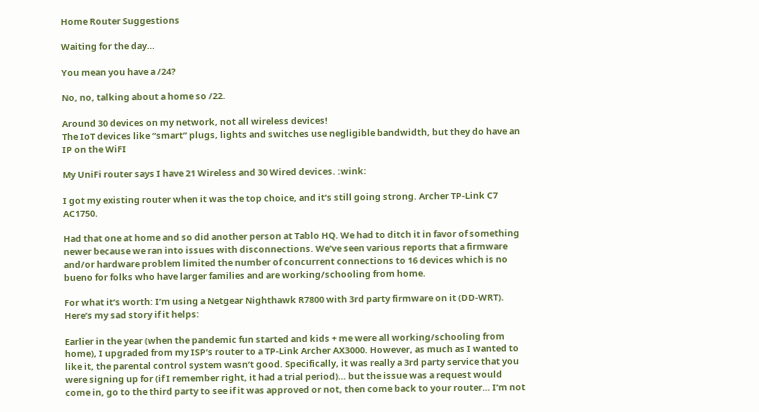Home Router Suggestions

Waiting for the day…

You mean you have a /24?

No, no, talking about a home so /22.

Around 30 devices on my network, not all wireless devices!
The IoT devices like “smart” plugs, lights and switches use negligible bandwidth, but they do have an IP on the WiFI

My UniFi router says I have 21 Wireless and 30 Wired devices. :wink:

I got my existing router when it was the top choice, and it’s still going strong. Archer TP-Link C7 AC1750.

Had that one at home and so did another person at Tablo HQ. We had to ditch it in favor of something newer because we ran into issues with disconnections. We’ve seen various reports that a firmware and/or hardware problem limited the number of concurrent connections to 16 devices which is no bueno for folks who have larger families and are working/schooling from home.

For what it’s worth: I’m using a Netgear Nighthawk R7800 with 3rd party firmware on it (DD-WRT). Here’s my sad story if it helps:

Earlier in the year (when the pandemic fun started and kids + me were all working/schooling from home), I upgraded from my ISP’s router to a TP-Link Archer AX3000. However, as much as I wanted to like it, the parental control system wasn’t good. Specifically, it was really a 3rd party service that you were signing up for (if I remember right, it had a trial period)… but the issue was a request would come in, go to the third party to see if it was approved or not, then come back to your router… I’m not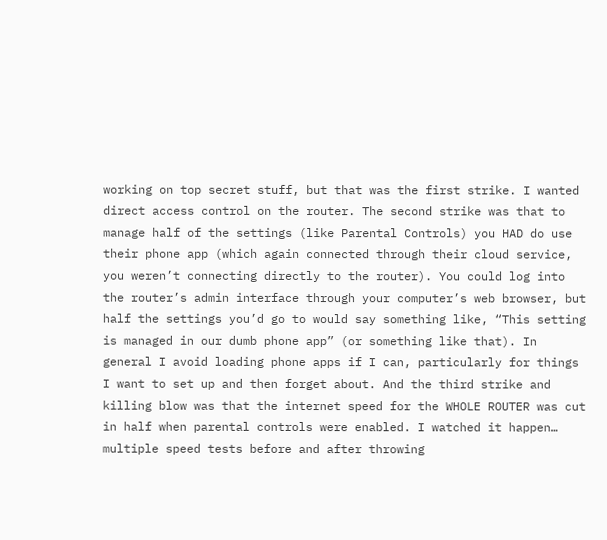working on top secret stuff, but that was the first strike. I wanted direct access control on the router. The second strike was that to manage half of the settings (like Parental Controls) you HAD do use their phone app (which again connected through their cloud service, you weren’t connecting directly to the router). You could log into the router’s admin interface through your computer’s web browser, but half the settings you’d go to would say something like, “This setting is managed in our dumb phone app” (or something like that). In general I avoid loading phone apps if I can, particularly for things I want to set up and then forget about. And the third strike and killing blow was that the internet speed for the WHOLE ROUTER was cut in half when parental controls were enabled. I watched it happen… multiple speed tests before and after throwing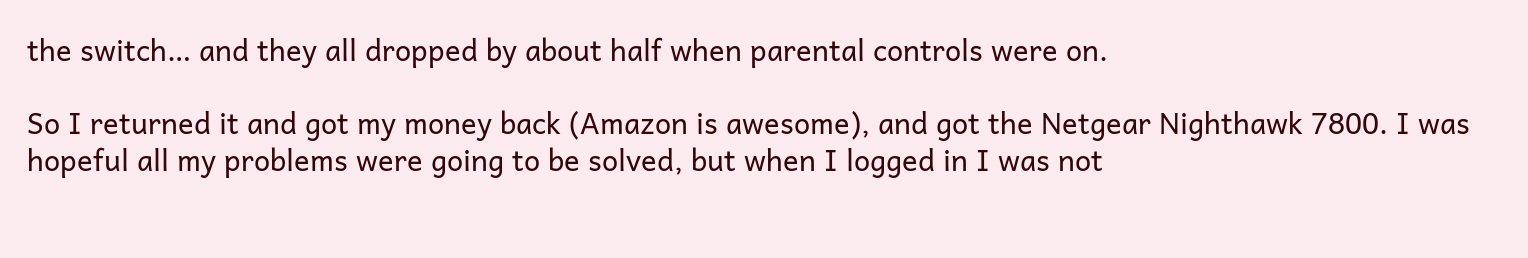the switch… and they all dropped by about half when parental controls were on.

So I returned it and got my money back (Amazon is awesome), and got the Netgear Nighthawk 7800. I was hopeful all my problems were going to be solved, but when I logged in I was not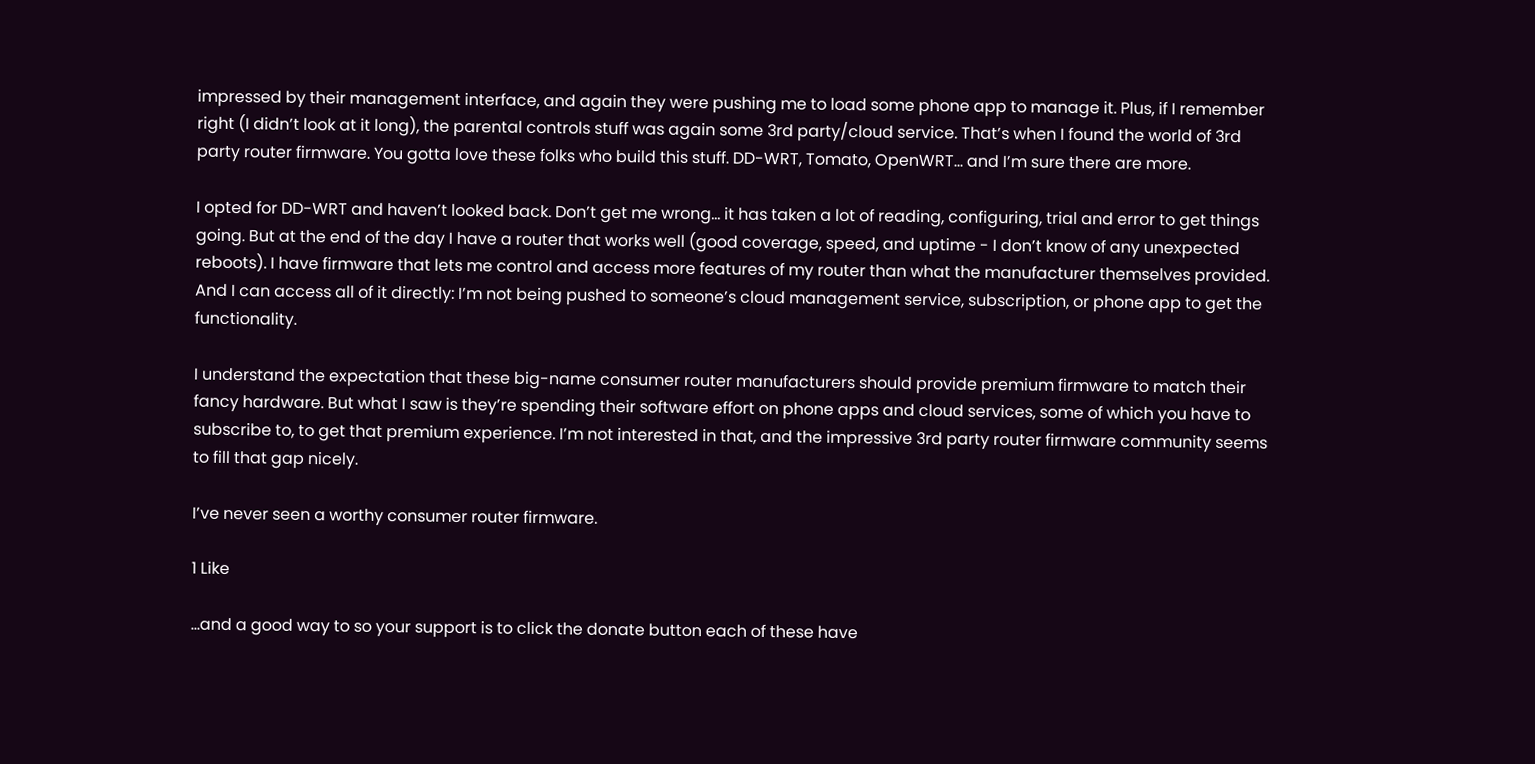impressed by their management interface, and again they were pushing me to load some phone app to manage it. Plus, if I remember right (I didn’t look at it long), the parental controls stuff was again some 3rd party/cloud service. That’s when I found the world of 3rd party router firmware. You gotta love these folks who build this stuff. DD-WRT, Tomato, OpenWRT… and I’m sure there are more.

I opted for DD-WRT and haven’t looked back. Don’t get me wrong… it has taken a lot of reading, configuring, trial and error to get things going. But at the end of the day I have a router that works well (good coverage, speed, and uptime - I don’t know of any unexpected reboots). I have firmware that lets me control and access more features of my router than what the manufacturer themselves provided. And I can access all of it directly: I’m not being pushed to someone’s cloud management service, subscription, or phone app to get the functionality.

I understand the expectation that these big-name consumer router manufacturers should provide premium firmware to match their fancy hardware. But what I saw is they’re spending their software effort on phone apps and cloud services, some of which you have to subscribe to, to get that premium experience. I’m not interested in that, and the impressive 3rd party router firmware community seems to fill that gap nicely.

I’ve never seen a worthy consumer router firmware.

1 Like

…and a good way to so your support is to click the donate button each of these have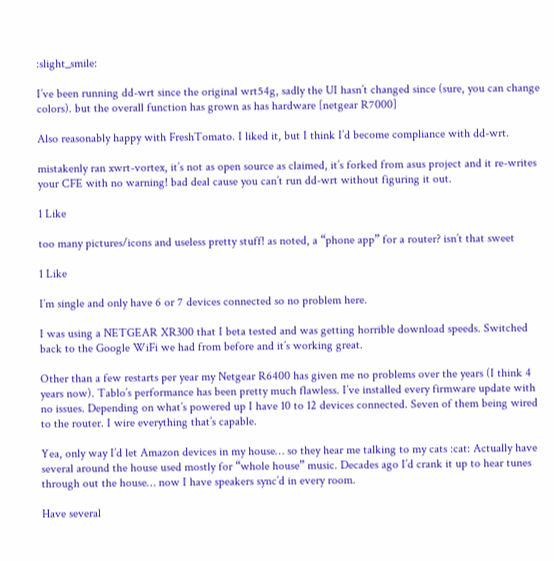:slight_smile:

I’ve been running dd-wrt since the original wrt54g, sadly the UI hasn’t changed since (sure, you can change colors). but the overall function has grown as has hardware [netgear R7000]

Also reasonably happy with FreshTomato. I liked it, but I think I’d become compliance with dd-wrt.

mistakenly ran xwrt-vortex, it’s not as open source as claimed, it’s forked from asus project and it re-writes your CFE with no warning! bad deal cause you can’t run dd-wrt without figuring it out.

1 Like

too many pictures/icons and useless pretty stuff! as noted, a “phone app” for a router? isn’t that sweet

1 Like

I’m single and only have 6 or 7 devices connected so no problem here.

I was using a NETGEAR XR300 that I beta tested and was getting horrible download speeds. Switched back to the Google WiFi we had from before and it’s working great.

Other than a few restarts per year my Netgear R6400 has given me no problems over the years (I think 4 years now). Tablo’s performance has been pretty much flawless. I’ve installed every firmware update with no issues. Depending on what’s powered up I have 10 to 12 devices connected. Seven of them being wired to the router. I wire everything that’s capable.

Yea, only way I’d let Amazon devices in my house… so they hear me talking to my cats :cat: Actually have several around the house used mostly for “whole house” music. Decades ago I’d crank it up to hear tunes through out the house… now I have speakers sync’d in every room.

Have several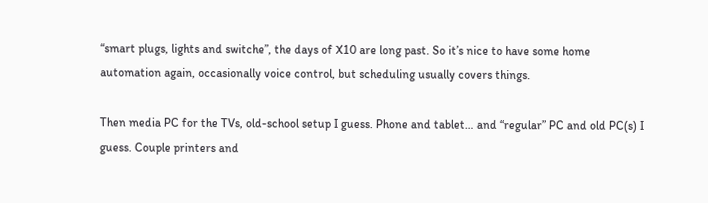“smart plugs, lights and switche”, the days of X10 are long past. So it’s nice to have some home automation again, occasionally voice control, but scheduling usually covers things.

Then media PC for the TVs, old-school setup I guess. Phone and tablet… and “regular” PC and old PC(s) I guess. Couple printers and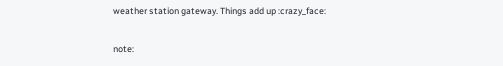weather station gateway. Things add up :crazy_face:

note: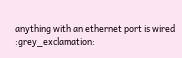anything with an ethernet port is wired :grey_exclamation: